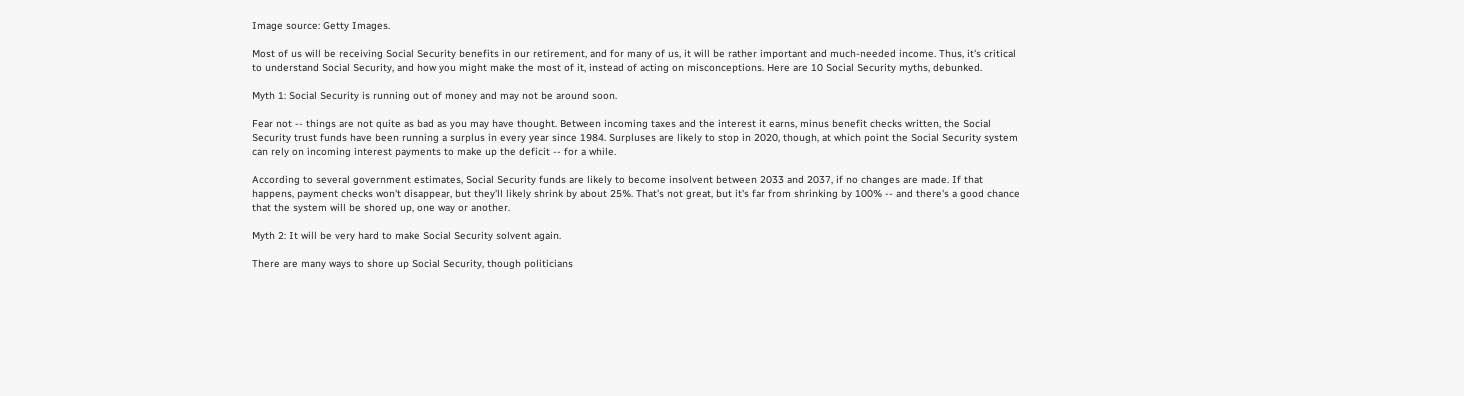Image source: Getty Images.

Most of us will be receiving Social Security benefits in our retirement, and for many of us, it will be rather important and much-needed income. Thus, it's critical to understand Social Security, and how you might make the most of it, instead of acting on misconceptions. Here are 10 Social Security myths, debunked.

Myth 1: Social Security is running out of money and may not be around soon.

Fear not -- things are not quite as bad as you may have thought. Between incoming taxes and the interest it earns, minus benefit checks written, the Social Security trust funds have been running a surplus in every year since 1984. Surpluses are likely to stop in 2020, though, at which point the Social Security system can rely on incoming interest payments to make up the deficit -- for a while.

According to several government estimates, Social Security funds are likely to become insolvent between 2033 and 2037, if no changes are made. If that happens, payment checks won't disappear, but they'll likely shrink by about 25%. That's not great, but it's far from shrinking by 100% -- and there's a good chance that the system will be shored up, one way or another.

Myth 2: It will be very hard to make Social Security solvent again.

There are many ways to shore up Social Security, though politicians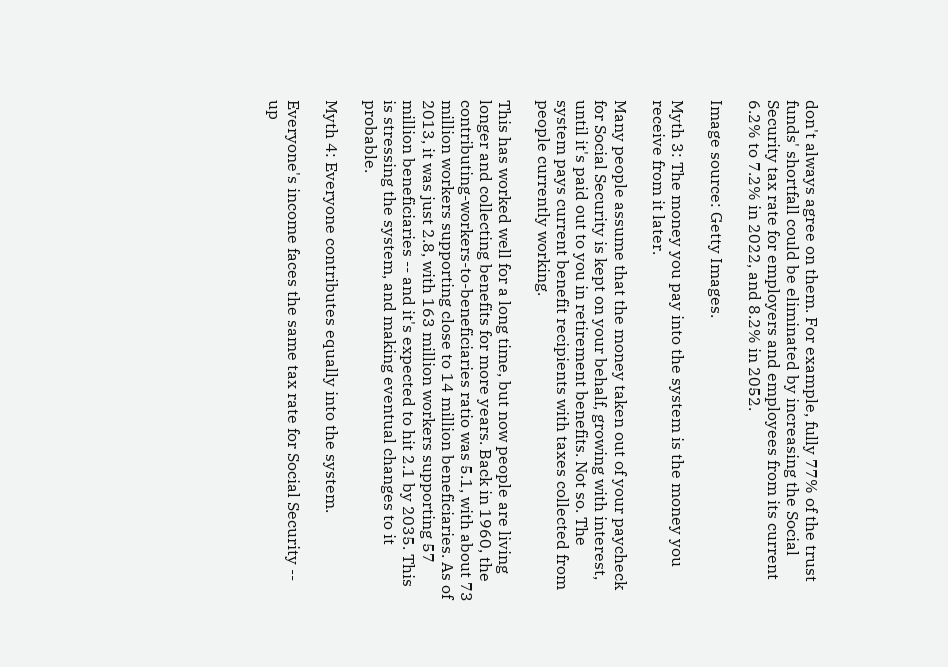don't always agree on them. For example, fully 77% of the trust funds' shortfall could be eliminated by increasing the Social Security tax rate for employers and employees from its current 6.2% to 7.2% in 2022, and 8.2% in 2052.

Image source: Getty Images.

Myth 3: The money you pay into the system is the money you receive from it later.

Many people assume that the money taken out of your paycheck for Social Security is kept on your behalf, growing with interest, until it's paid out to you in retirement benefits. Not so. The system pays current benefit recipients with taxes collected from people currently working.

This has worked well for a long time, but now people are living longer and collecting benefits for more years. Back in 1960, the contributing-workers-to-beneficiaries ratio was 5.1, with about 73 million workers supporting close to 14 million beneficiaries. As of 2013, it was just 2.8, with 163 million workers supporting 57 million beneficiaries -- and it's expected to hit 2.1 by 2035. This is stressing the system, and making eventual changes to it probable.

Myth 4: Everyone contributes equally into the system.

Everyone's income faces the same tax rate for Social Security -- up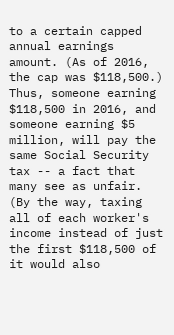to a certain capped annual earnings amount. (As of 2016, the cap was $118,500.) Thus, someone earning $118,500 in 2016, and someone earning $5 million, will pay the same Social Security tax -- a fact that many see as unfair. (By the way, taxing all of each worker's income instead of just the first $118,500 of it would also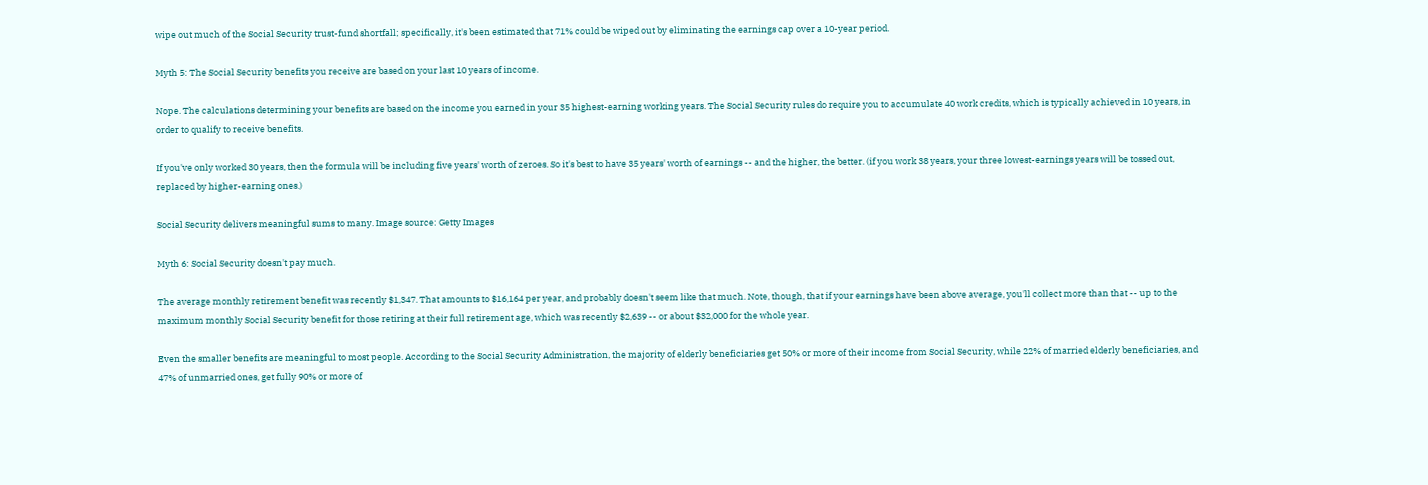wipe out much of the Social Security trust-fund shortfall; specifically, it's been estimated that 71% could be wiped out by eliminating the earnings cap over a 10-year period.

Myth 5: The Social Security benefits you receive are based on your last 10 years of income.

Nope. The calculations determining your benefits are based on the income you earned in your 35 highest-earning working years. The Social Security rules do require you to accumulate 40 work credits, which is typically achieved in 10 years, in order to qualify to receive benefits.

If you've only worked 30 years, then the formula will be including five years' worth of zeroes. So it's best to have 35 years' worth of earnings -- and the higher, the better. (if you work 38 years, your three lowest-earnings years will be tossed out, replaced by higher-earning ones.)

Social Security delivers meaningful sums to many. Image source: Getty Images

Myth 6: Social Security doesn't pay much.

The average monthly retirement benefit was recently $1,347. That amounts to $16,164 per year, and probably doesn't seem like that much. Note, though, that if your earnings have been above average, you'll collect more than that -- up to the maximum monthly Social Security benefit for those retiring at their full retirement age, which was recently $2,639 -- or about $32,000 for the whole year.

Even the smaller benefits are meaningful to most people. According to the Social Security Administration, the majority of elderly beneficiaries get 50% or more of their income from Social Security, while 22% of married elderly beneficiaries, and 47% of unmarried ones, get fully 90% or more of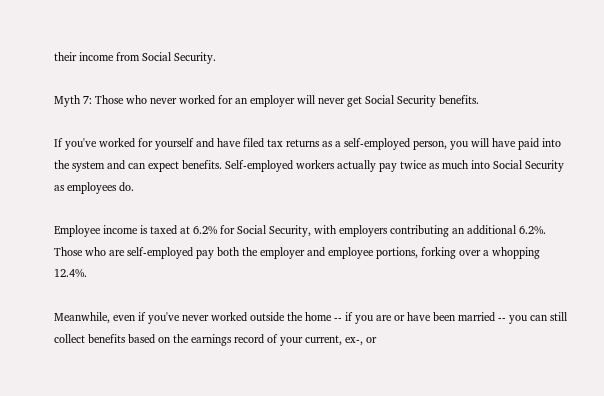their income from Social Security.

Myth 7: Those who never worked for an employer will never get Social Security benefits.

If you've worked for yourself and have filed tax returns as a self-employed person, you will have paid into the system and can expect benefits. Self-employed workers actually pay twice as much into Social Security as employees do.

Employee income is taxed at 6.2% for Social Security, with employers contributing an additional 6.2%. Those who are self-employed pay both the employer and employee portions, forking over a whopping 12.4%.

Meanwhile, even if you've never worked outside the home -- if you are or have been married -- you can still collect benefits based on the earnings record of your current, ex-, or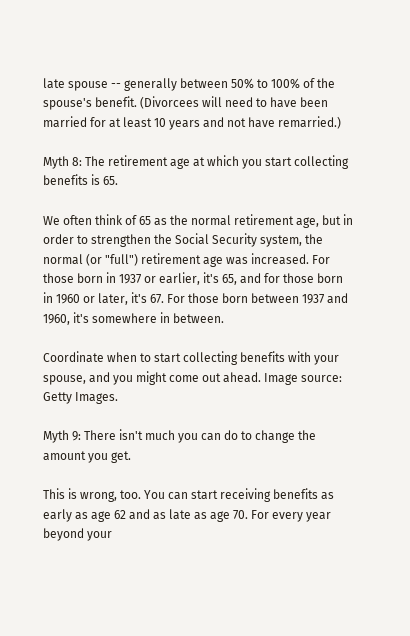late spouse -- generally between 50% to 100% of the spouse's benefit. (Divorcees will need to have been married for at least 10 years and not have remarried.)

Myth 8: The retirement age at which you start collecting benefits is 65.

We often think of 65 as the normal retirement age, but in order to strengthen the Social Security system, the normal (or "full") retirement age was increased. For those born in 1937 or earlier, it's 65, and for those born in 1960 or later, it's 67. For those born between 1937 and 1960, it's somewhere in between.

Coordinate when to start collecting benefits with your spouse, and you might come out ahead. Image source: Getty Images.

Myth 9: There isn't much you can do to change the amount you get.

This is wrong, too. You can start receiving benefits as early as age 62 and as late as age 70. For every year beyond your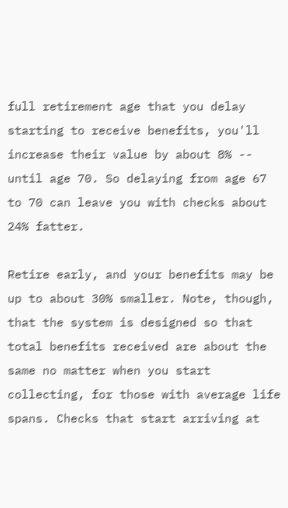full retirement age that you delay starting to receive benefits, you'll increase their value by about 8% -- until age 70. So delaying from age 67 to 70 can leave you with checks about 24% fatter.

Retire early, and your benefits may be up to about 30% smaller. Note, though, that the system is designed so that total benefits received are about the same no matter when you start collecting, for those with average life spans. Checks that start arriving at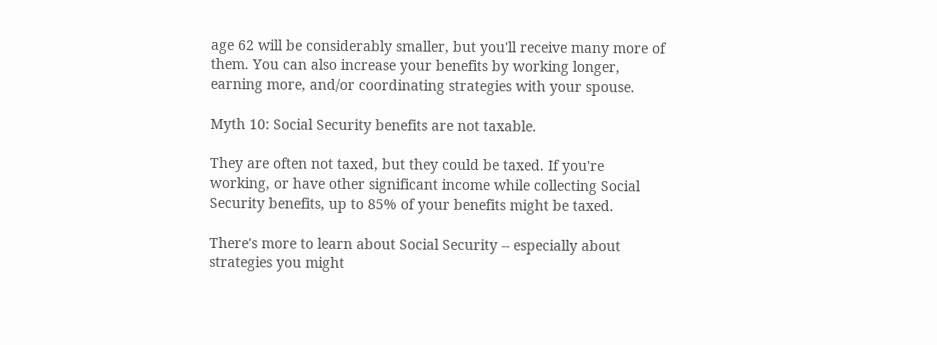age 62 will be considerably smaller, but you'll receive many more of them. You can also increase your benefits by working longer, earning more, and/or coordinating strategies with your spouse.

Myth 10: Social Security benefits are not taxable.

They are often not taxed, but they could be taxed. If you're working, or have other significant income while collecting Social Security benefits, up to 85% of your benefits might be taxed.

There's more to learn about Social Security -- especially about strategies you might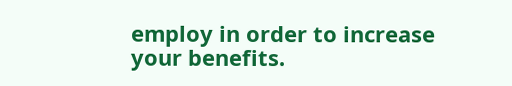employ in order to increase your benefits.